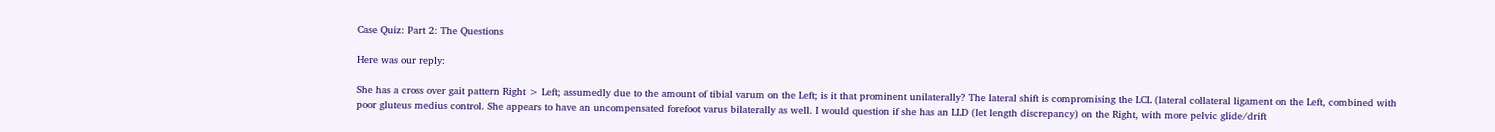Case Quiz: Part 2: The Questions

Here was our reply:

She has a cross over gait pattern Right > Left; assumedly due to the amount of tibial varum on the Left; is it that prominent unilaterally? The lateral shift is compromising the LCL (lateral collateral ligament on the Left, combined with poor gluteus medius control. She appears to have an uncompensated forefoot varus bilaterally as well. I would question if she has an LLD (let length discrepancy) on the Right, with more pelvic glide/drift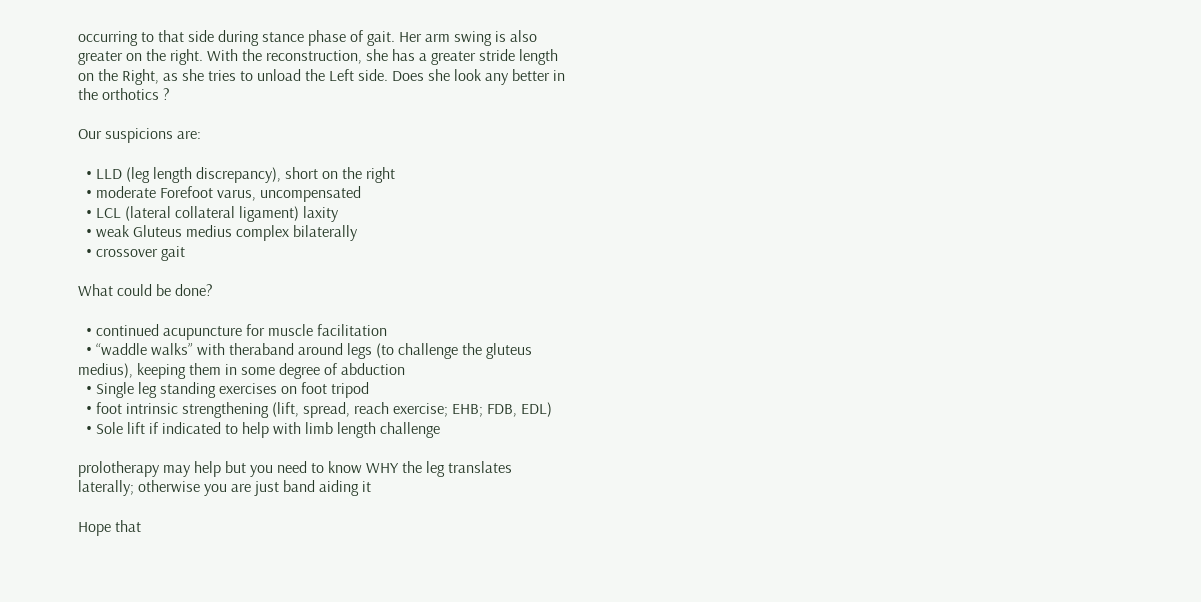occurring to that side during stance phase of gait. Her arm swing is also greater on the right. With the reconstruction, she has a greater stride length on the Right, as she tries to unload the Left side. Does she look any better in the orthotics ?

Our suspicions are:

  • LLD (leg length discrepancy), short on the right
  • moderate Forefoot varus, uncompensated
  • LCL (lateral collateral ligament) laxity
  • weak Gluteus medius complex bilaterally
  • crossover gait

What could be done?

  • continued acupuncture for muscle facilitation
  • “waddle walks” with theraband around legs (to challenge the gluteus medius), keeping them in some degree of abduction
  • Single leg standing exercises on foot tripod
  • foot intrinsic strengthening (lift, spread, reach exercise; EHB; FDB, EDL)
  • Sole lift if indicated to help with limb length challenge

prolotherapy may help but you need to know WHY the leg translates laterally; otherwise you are just band aiding it

Hope that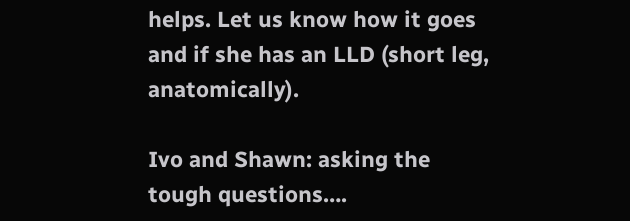helps. Let us know how it goes and if she has an LLD (short leg, anatomically).

Ivo and Shawn: asking the tough questions….